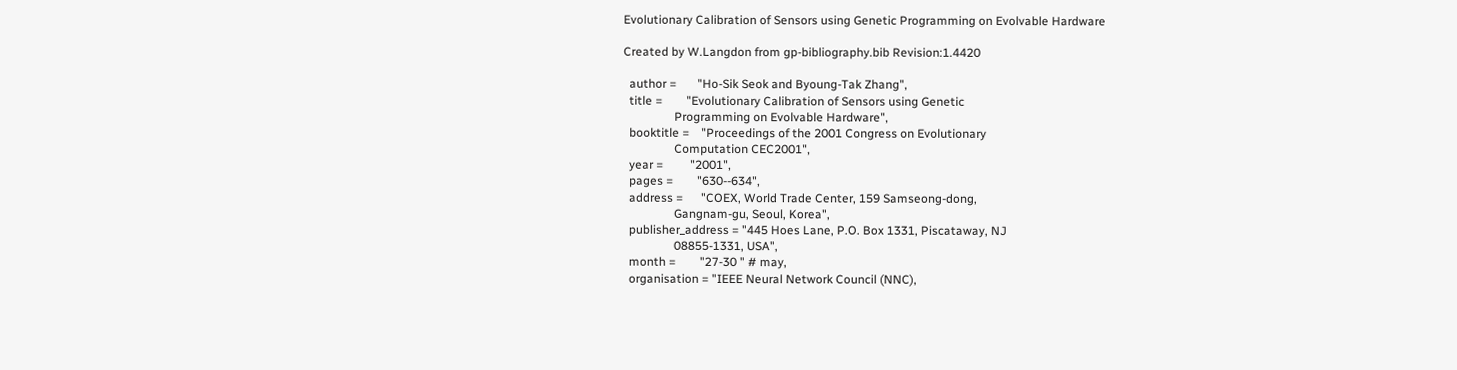Evolutionary Calibration of Sensors using Genetic Programming on Evolvable Hardware

Created by W.Langdon from gp-bibliography.bib Revision:1.4420

  author =       "Ho-Sik Seok and Byoung-Tak Zhang",
  title =        "Evolutionary Calibration of Sensors using Genetic
                 Programming on Evolvable Hardware",
  booktitle =    "Proceedings of the 2001 Congress on Evolutionary
                 Computation CEC2001",
  year =         "2001",
  pages =        "630--634",
  address =      "COEX, World Trade Center, 159 Samseong-dong,
                 Gangnam-gu, Seoul, Korea",
  publisher_address = "445 Hoes Lane, P.O. Box 1331, Piscataway, NJ
                 08855-1331, USA",
  month =        "27-30 " # may,
  organisation = "IEEE Neural Network Council (NNC),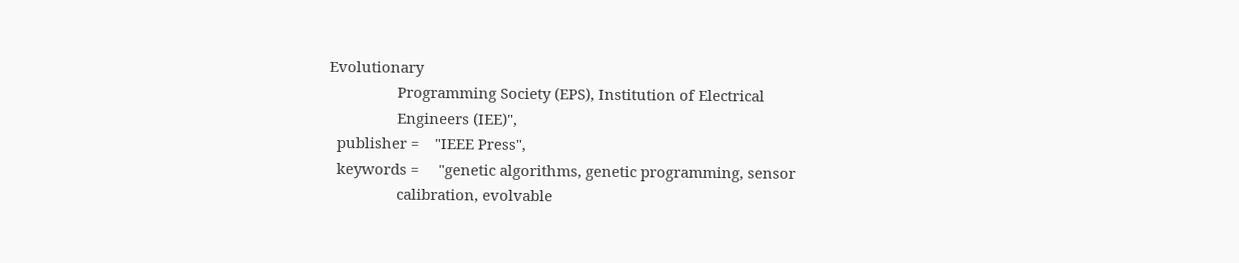Evolutionary
                 Programming Society (EPS), Institution of Electrical
                 Engineers (IEE)",
  publisher =    "IEEE Press",
  keywords =     "genetic algorithms, genetic programming, sensor
                 calibration, evolvable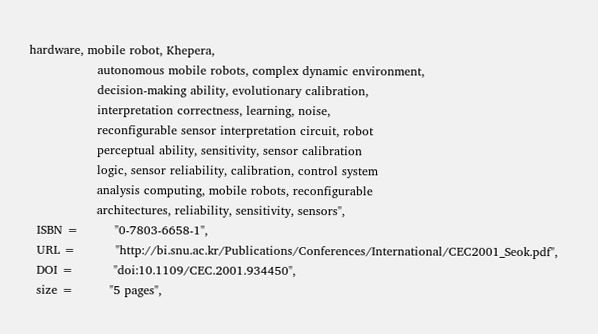hardware, mobile robot, Khepera,
                 autonomous mobile robots, complex dynamic environment,
                 decision-making ability, evolutionary calibration,
                 interpretation correctness, learning, noise,
                 reconfigurable sensor interpretation circuit, robot
                 perceptual ability, sensitivity, sensor calibration
                 logic, sensor reliability, calibration, control system
                 analysis computing, mobile robots, reconfigurable
                 architectures, reliability, sensitivity, sensors",
  ISBN =         "0-7803-6658-1",
  URL =          "http://bi.snu.ac.kr/Publications/Conferences/International/CEC2001_Seok.pdf",
  DOI =          "doi:10.1109/CEC.2001.934450",
  size =         "5 pages",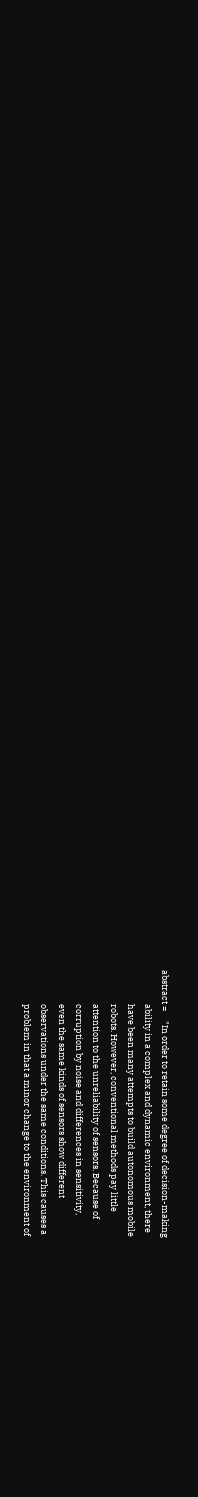abstract =     "In order to retain some degree of decision-making
                 ability in a complex and dynamic environment, there
                 have been many attempts to build autonomous mobile
                 robots. However, conventional methods pay little
                 attention to the unreliability of sensors. Because of
                 corruption by noise and differences in sensitivity,
                 even the same kinds of sensors show different
                 observations under the same conditions. This causes a
                 problem in that a minor change to the environment of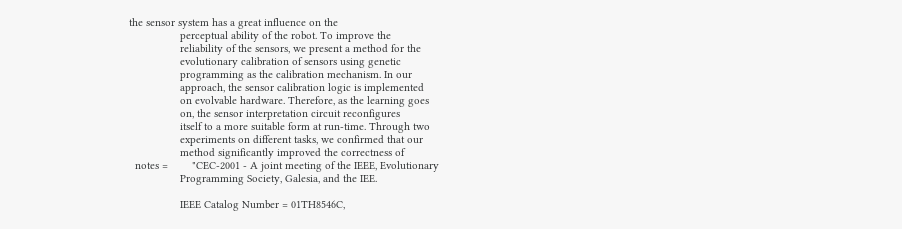the sensor system has a great influence on the
                 perceptual ability of the robot. To improve the
                 reliability of the sensors, we present a method for the
                 evolutionary calibration of sensors using genetic
                 programming as the calibration mechanism. In our
                 approach, the sensor calibration logic is implemented
                 on evolvable hardware. Therefore, as the learning goes
                 on, the sensor interpretation circuit reconfigures
                 itself to a more suitable form at run-time. Through two
                 experiments on different tasks, we confirmed that our
                 method significantly improved the correctness of
  notes =        "CEC-2001 - A joint meeting of the IEEE, Evolutionary
                 Programming Society, Galesia, and the IEE.

                 IEEE Catalog Number = 01TH8546C,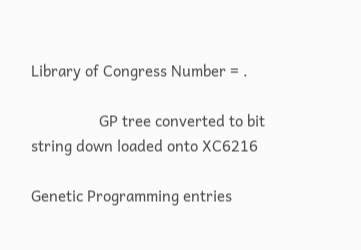Library of Congress Number = .

                 GP tree converted to bit string down loaded onto XC6216

Genetic Programming entries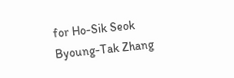for Ho-Sik Seok Byoung-Tak Zhang